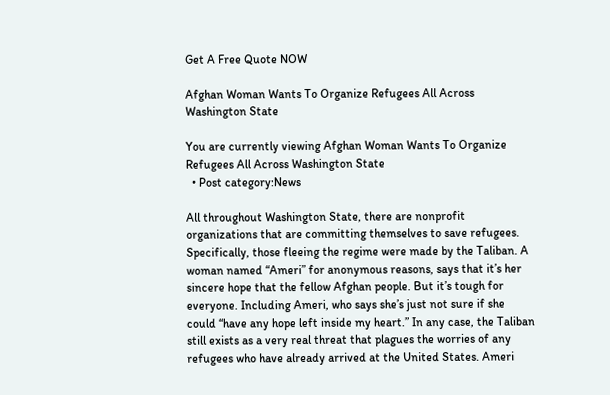Get A Free Quote NOW

Afghan Woman Wants To Organize Refugees All Across Washington State

You are currently viewing Afghan Woman Wants To Organize Refugees All Across Washington State
  • Post category:News

All throughout Washington State, there are nonprofit organizations that are committing themselves to save refugees. Specifically, those fleeing the regime were made by the Taliban. A woman named “Ameri” for anonymous reasons, says that it’s her sincere hope that the fellow Afghan people. But it’s tough for everyone. Including Ameri, who says she’s just not sure if she could “have any hope left inside my heart.” In any case, the Taliban still exists as a very real threat that plagues the worries of any refugees who have already arrived at the United States. Ameri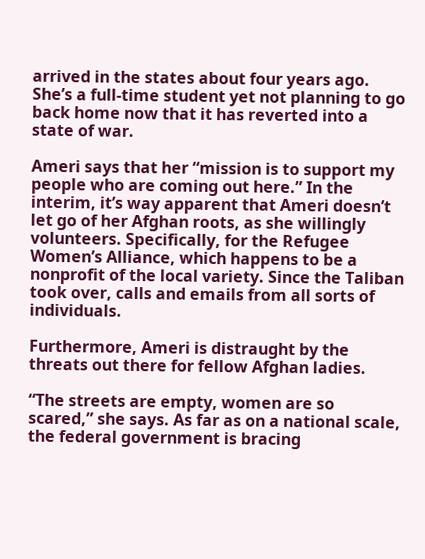arrived in the states about four years ago. She’s a full-time student yet not planning to go back home now that it has reverted into a state of war.

Ameri says that her “mission is to support my people who are coming out here.” In the interim, it’s way apparent that Ameri doesn’t let go of her Afghan roots, as she willingly volunteers. Specifically, for the Refugee Women’s Alliance, which happens to be a nonprofit of the local variety. Since the Taliban took over, calls and emails from all sorts of individuals.

Furthermore, Ameri is distraught by the threats out there for fellow Afghan ladies.

“The streets are empty, women are so scared,” she says. As far as on a national scale, the federal government is bracing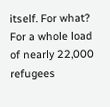itself. For what? For a whole load of nearly 22,000 refugees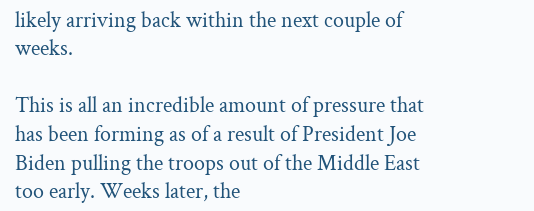likely arriving back within the next couple of weeks.

This is all an incredible amount of pressure that has been forming as of a result of President Joe Biden pulling the troops out of the Middle East too early. Weeks later, the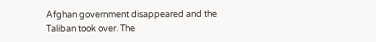Afghan government disappeared and the Taliban took over. The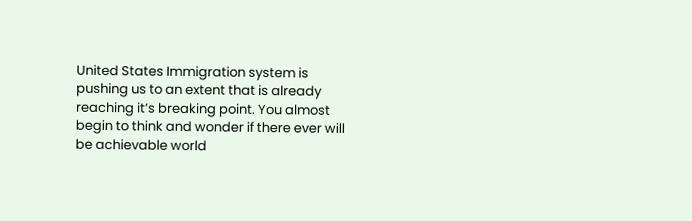United States Immigration system is pushing us to an extent that is already reaching it’s breaking point. You almost begin to think and wonder if there ever will be achievable world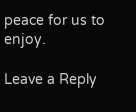peace for us to enjoy.

Leave a Reply